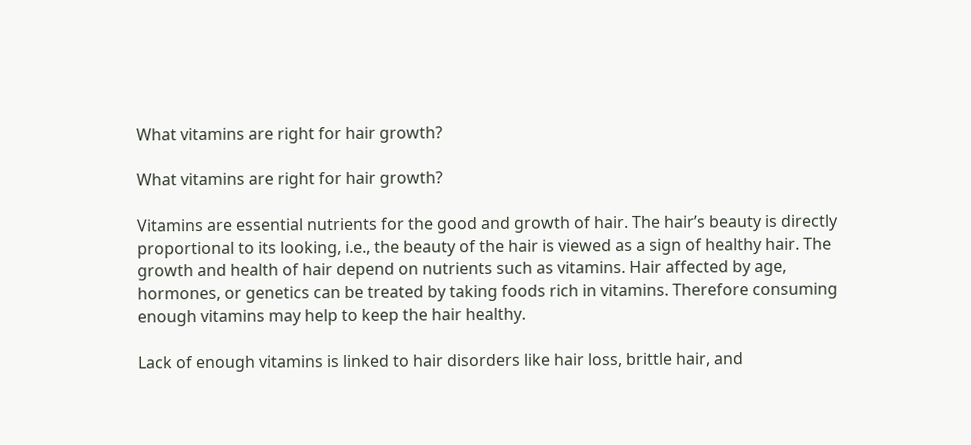What vitamins are right for hair growth?

What vitamins are right for hair growth?

Vitamins are essential nutrients for the good and growth of hair. The hair’s beauty is directly proportional to its looking, i.e., the beauty of the hair is viewed as a sign of healthy hair. The growth and health of hair depend on nutrients such as vitamins. Hair affected by age, hormones, or genetics can be treated by taking foods rich in vitamins. Therefore consuming enough vitamins may help to keep the hair healthy.

Lack of enough vitamins is linked to hair disorders like hair loss, brittle hair, and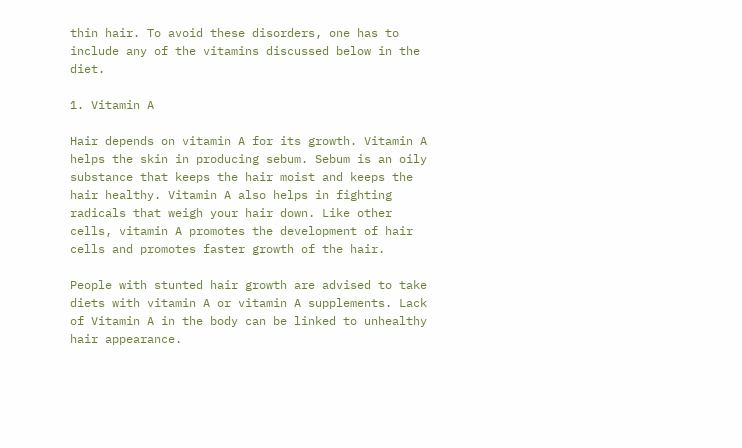thin hair. To avoid these disorders, one has to include any of the vitamins discussed below in the diet.

1. Vitamin A

Hair depends on vitamin A for its growth. Vitamin A helps the skin in producing sebum. Sebum is an oily substance that keeps the hair moist and keeps the hair healthy. Vitamin A also helps in fighting radicals that weigh your hair down. Like other cells, vitamin A promotes the development of hair cells and promotes faster growth of the hair.

People with stunted hair growth are advised to take diets with vitamin A or vitamin A supplements. Lack of Vitamin A in the body can be linked to unhealthy hair appearance.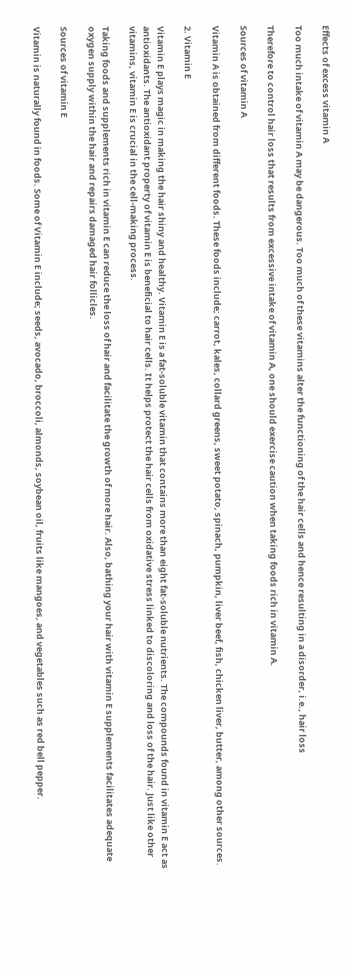Effects of excess vitamin A

Too much intake of vitamin A may be dangerous. Too much of these vitamins alter the functioning of the hair cells and hence resulting in a disorder, i.e., hair loss

Therefore to control hair loss that results from excessive intake of vitamin A, one should exercise caution when taking foods rich in vitamin A.

Sources of vitamin A

Vitamin A is obtained from different foods. These foods include; carrot, kales, collard greens, sweet potato, spinach, pumpkin, liver beef, fish, chicken liver, butter, among other sources.

2. Vitamin E

Vitamin E plays magic in making the hair shiny and healthy. Vitamin E is a fat-soluble vitamin that contains more than eight fat-soluble nutrients. The compounds found in vitamin E act as antioxidants. The antioxidant property of vitamin E is beneficial to hair cells. It helps protect the hair cells from oxidative stress linked to discoloring and loss of the hair. Just like other vitamins, vitamin E is crucial in the cell-making process.

Taking foods and supplements rich in vitamin E can reduce the loss of hair and facilitate the growth of more hair. Also, bathing your hair with vitamin E supplements facilitates adequate oxygen supply within the hair and repairs damaged hair follicles.

Sources of vitamin E

Vitamin is naturally found in foods. Some of Vitamin E include; seeds, avocado, broccoli, almonds, soybean oil, fruits like mangoes, and vegetables such as red bell pepper.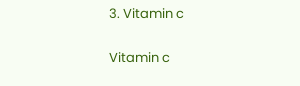3. Vitamin c

Vitamin c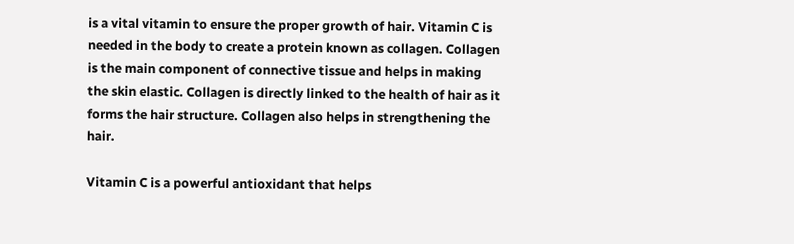is a vital vitamin to ensure the proper growth of hair. Vitamin C is needed in the body to create a protein known as collagen. Collagen is the main component of connective tissue and helps in making the skin elastic. Collagen is directly linked to the health of hair as it forms the hair structure. Collagen also helps in strengthening the hair.

Vitamin C is a powerful antioxidant that helps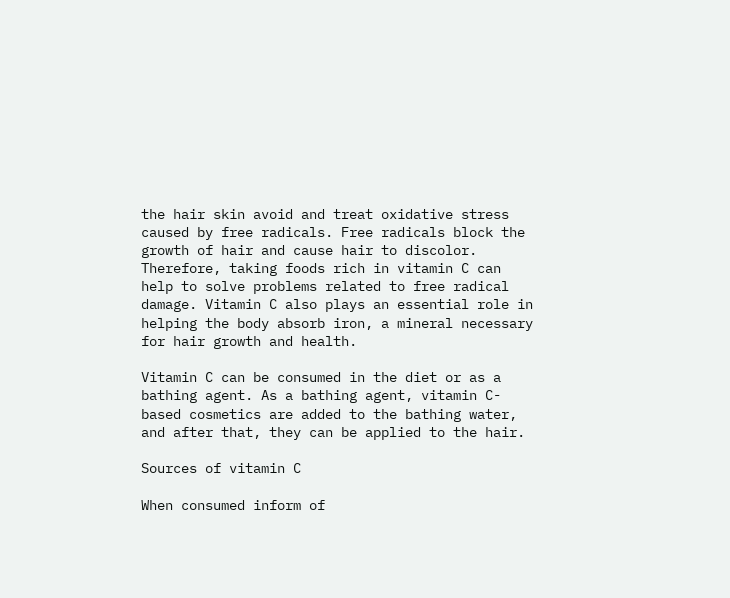the hair skin avoid and treat oxidative stress caused by free radicals. Free radicals block the growth of hair and cause hair to discolor. Therefore, taking foods rich in vitamin C can help to solve problems related to free radical damage. Vitamin C also plays an essential role in helping the body absorb iron, a mineral necessary for hair growth and health.

Vitamin C can be consumed in the diet or as a bathing agent. As a bathing agent, vitamin C-based cosmetics are added to the bathing water, and after that, they can be applied to the hair.

Sources of vitamin C

When consumed inform of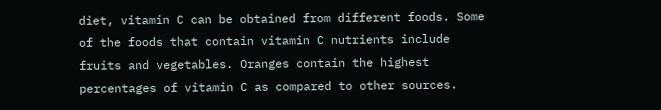diet, vitamin C can be obtained from different foods. Some of the foods that contain vitamin C nutrients include fruits and vegetables. Oranges contain the highest percentages of vitamin C as compared to other sources.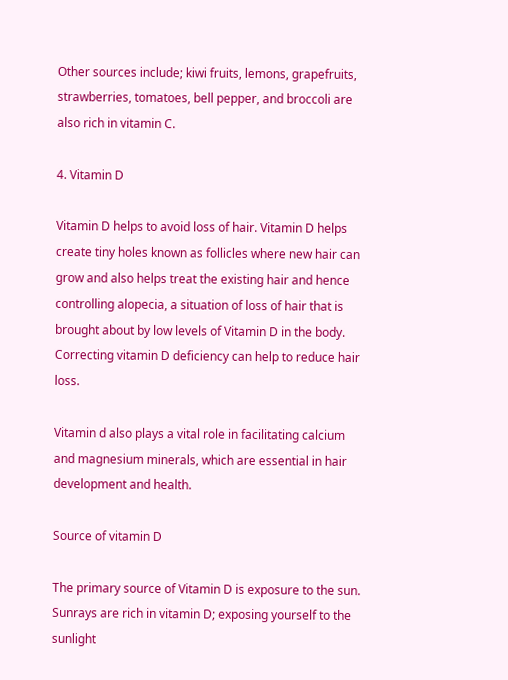Other sources include; kiwi fruits, lemons, grapefruits, strawberries, tomatoes, bell pepper, and broccoli are also rich in vitamin C.

4. Vitamin D

Vitamin D helps to avoid loss of hair. Vitamin D helps create tiny holes known as follicles where new hair can grow and also helps treat the existing hair and hence controlling alopecia, a situation of loss of hair that is brought about by low levels of Vitamin D in the body. Correcting vitamin D deficiency can help to reduce hair loss.

Vitamin d also plays a vital role in facilitating calcium and magnesium minerals, which are essential in hair development and health.

Source of vitamin D

The primary source of Vitamin D is exposure to the sun. Sunrays are rich in vitamin D; exposing yourself to the sunlight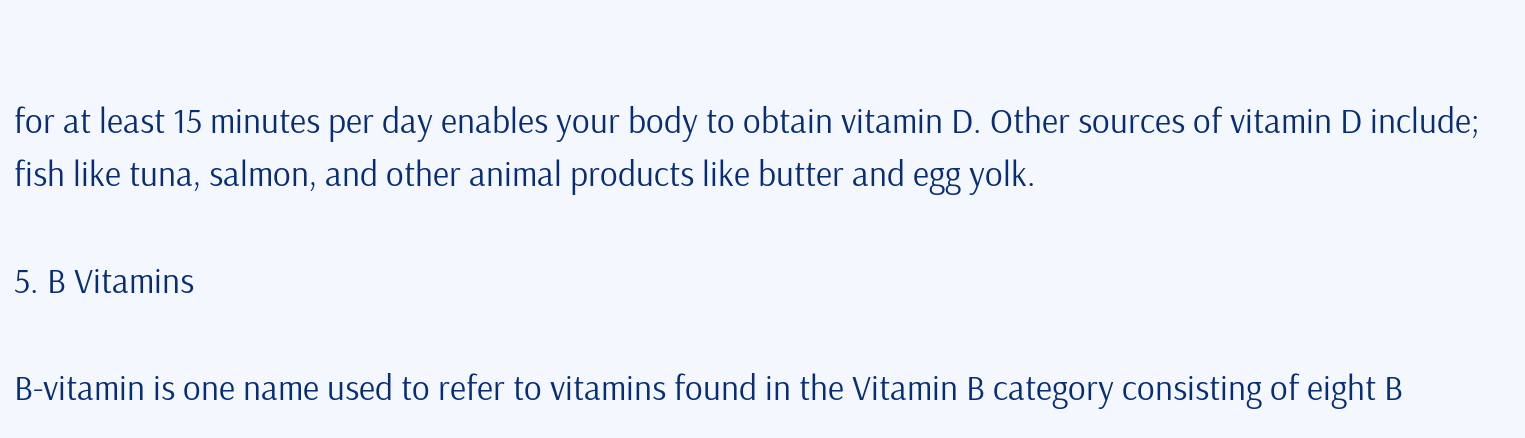for at least 15 minutes per day enables your body to obtain vitamin D. Other sources of vitamin D include; fish like tuna, salmon, and other animal products like butter and egg yolk.

5. B Vitamins

B-vitamin is one name used to refer to vitamins found in the Vitamin B category consisting of eight B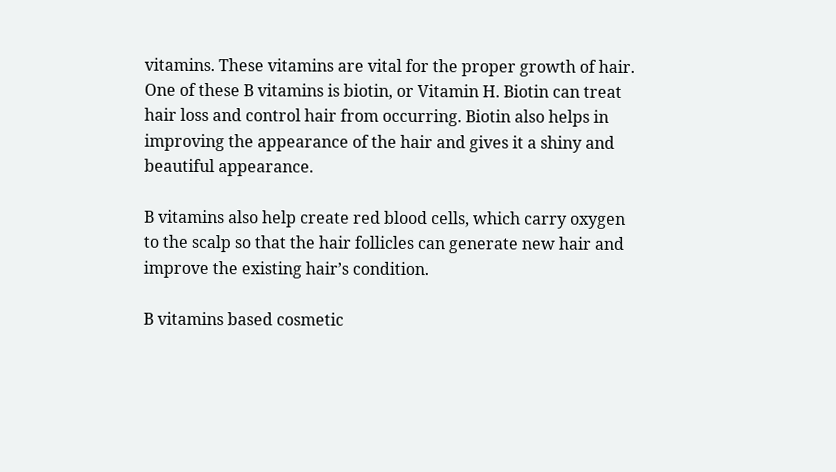vitamins. These vitamins are vital for the proper growth of hair. One of these B vitamins is biotin, or Vitamin H. Biotin can treat hair loss and control hair from occurring. Biotin also helps in improving the appearance of the hair and gives it a shiny and beautiful appearance.

B vitamins also help create red blood cells, which carry oxygen to the scalp so that the hair follicles can generate new hair and improve the existing hair’s condition.

B vitamins based cosmetic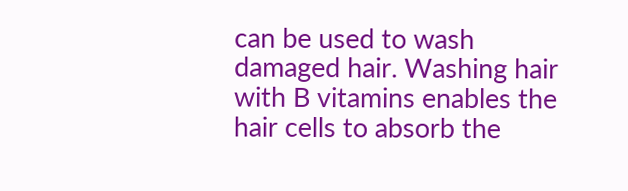can be used to wash damaged hair. Washing hair with B vitamins enables the hair cells to absorb the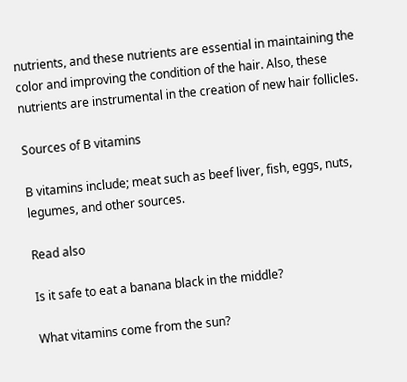nutrients, and these nutrients are essential in maintaining the color and improving the condition of the hair. Also, these nutrients are instrumental in the creation of new hair follicles.

Sources of B vitamins

B vitamins include; meat such as beef liver, fish, eggs, nuts, legumes, and other sources.

Read also

Is it safe to eat a banana black in the middle?

What vitamins come from the sun?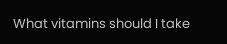What vitamins should I take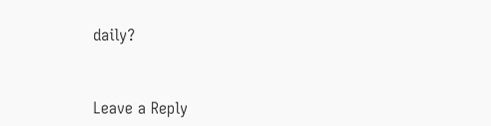daily?


Leave a Reply